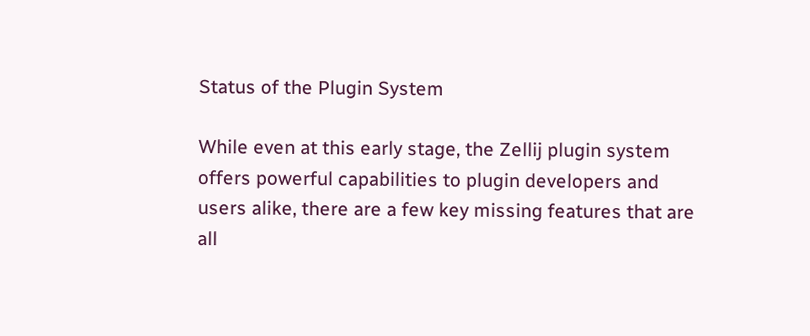Status of the Plugin System

While even at this early stage, the Zellij plugin system offers powerful capabilities to plugin developers and users alike, there are a few key missing features that are all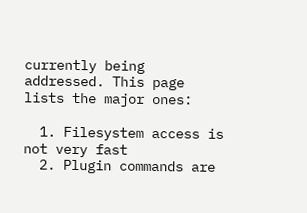currently being addressed. This page lists the major ones:

  1. Filesystem access is not very fast
  2. Plugin commands are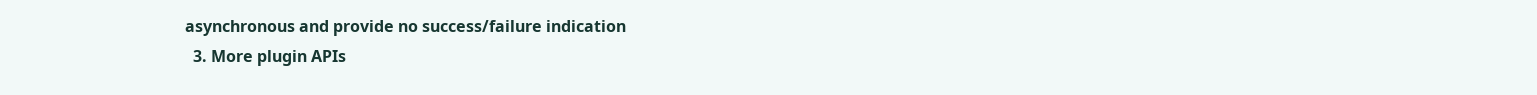asynchronous and provide no success/failure indication
  3. More plugin APIs